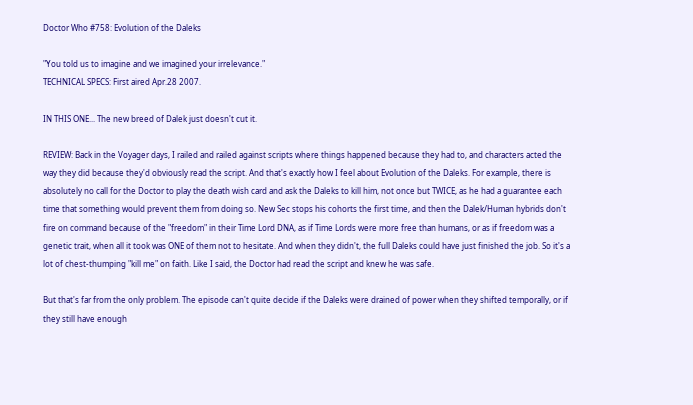Doctor Who #758: Evolution of the Daleks

"You told us to imagine and we imagined your irrelevance."
TECHNICAL SPECS: First aired Apr.28 2007.

IN THIS ONE... The new breed of Dalek just doesn't cut it.

REVIEW: Back in the Voyager days, I railed and railed against scripts where things happened because they had to, and characters acted the way they did because they'd obviously read the script. And that's exactly how I feel about Evolution of the Daleks. For example, there is absolutely no call for the Doctor to play the death wish card and ask the Daleks to kill him, not once but TWICE, as he had a guarantee each time that something would prevent them from doing so. New Sec stops his cohorts the first time, and then the Dalek/Human hybrids don't fire on command because of the "freedom" in their Time Lord DNA, as if Time Lords were more free than humans, or as if freedom was a genetic trait, when all it took was ONE of them not to hesitate. And when they didn't, the full Daleks could have just finished the job. So it's a lot of chest-thumping "kill me" on faith. Like I said, the Doctor had read the script and knew he was safe.

But that's far from the only problem. The episode can't quite decide if the Daleks were drained of power when they shifted temporally, or if they still have enough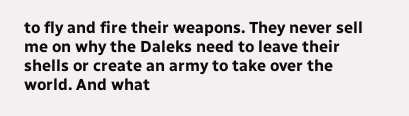to fly and fire their weapons. They never sell me on why the Daleks need to leave their shells or create an army to take over the world. And what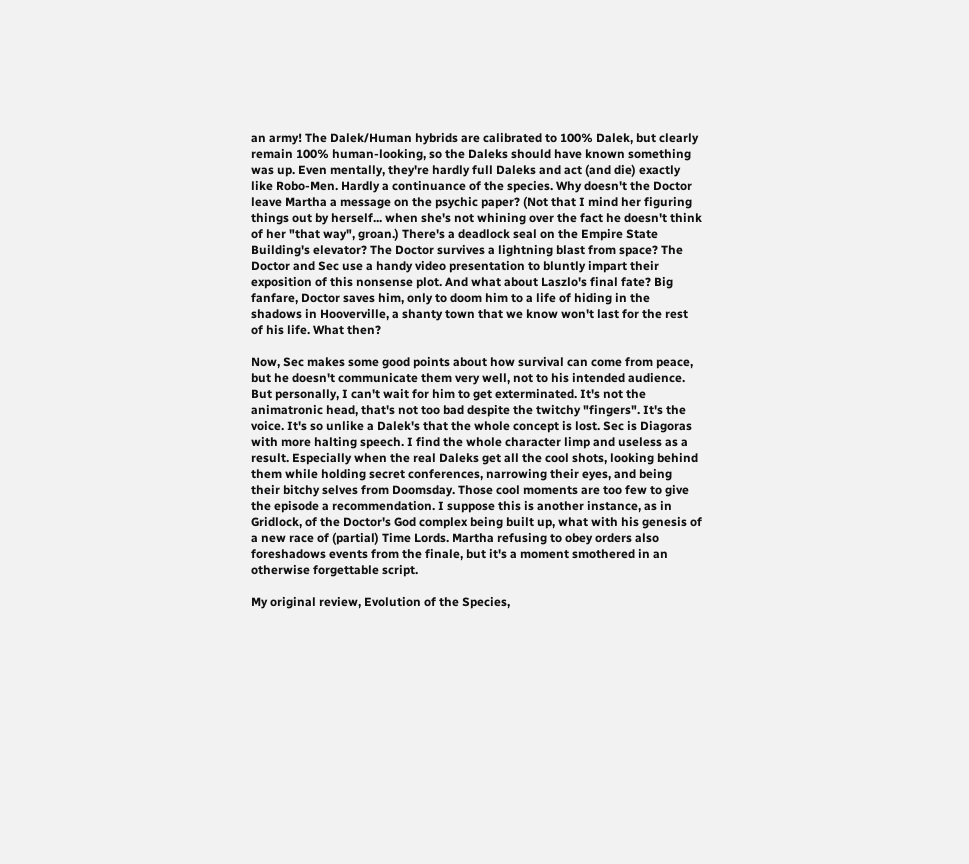an army! The Dalek/Human hybrids are calibrated to 100% Dalek, but clearly remain 100% human-looking, so the Daleks should have known something was up. Even mentally, they're hardly full Daleks and act (and die) exactly like Robo-Men. Hardly a continuance of the species. Why doesn't the Doctor leave Martha a message on the psychic paper? (Not that I mind her figuring things out by herself... when she's not whining over the fact he doesn't think of her "that way", groan.) There's a deadlock seal on the Empire State Building's elevator? The Doctor survives a lightning blast from space? The Doctor and Sec use a handy video presentation to bluntly impart their exposition of this nonsense plot. And what about Laszlo's final fate? Big fanfare, Doctor saves him, only to doom him to a life of hiding in the shadows in Hooverville, a shanty town that we know won't last for the rest of his life. What then?

Now, Sec makes some good points about how survival can come from peace, but he doesn't communicate them very well, not to his intended audience. But personally, I can't wait for him to get exterminated. It's not the animatronic head, that's not too bad despite the twitchy "fingers". It's the voice. It's so unlike a Dalek's that the whole concept is lost. Sec is Diagoras with more halting speech. I find the whole character limp and useless as a result. Especially when the real Daleks get all the cool shots, looking behind them while holding secret conferences, narrowing their eyes, and being their bitchy selves from Doomsday. Those cool moments are too few to give the episode a recommendation. I suppose this is another instance, as in Gridlock, of the Doctor's God complex being built up, what with his genesis of a new race of (partial) Time Lords. Martha refusing to obey orders also foreshadows events from the finale, but it's a moment smothered in an otherwise forgettable script.

My original review, Evolution of the Species,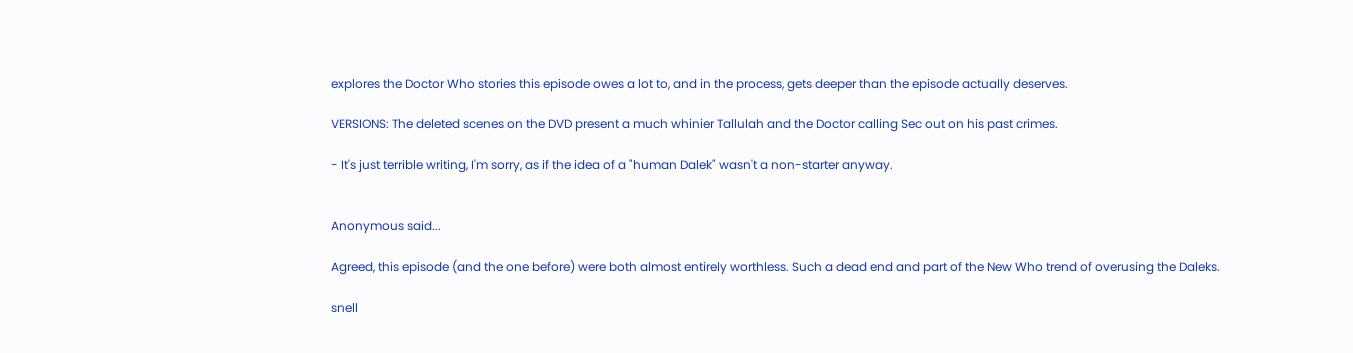explores the Doctor Who stories this episode owes a lot to, and in the process, gets deeper than the episode actually deserves.

VERSIONS: The deleted scenes on the DVD present a much whinier Tallulah and the Doctor calling Sec out on his past crimes.

- It's just terrible writing, I'm sorry, as if the idea of a "human Dalek" wasn't a non-starter anyway.


Anonymous said...

Agreed, this episode (and the one before) were both almost entirely worthless. Such a dead end and part of the New Who trend of overusing the Daleks.

snell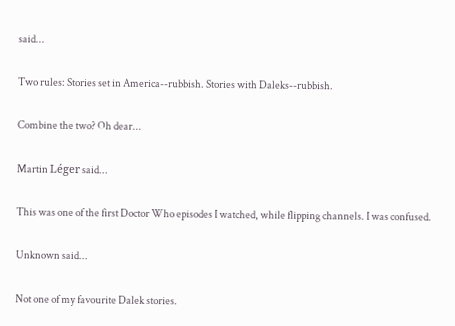said...

Two rules: Stories set in America--rubbish. Stories with Daleks--rubbish.

Combine the two? Oh dear...

Martin Léger said...

This was one of the first Doctor Who episodes I watched, while flipping channels. I was confused.

Unknown said...

Not one of my favourite Dalek stories.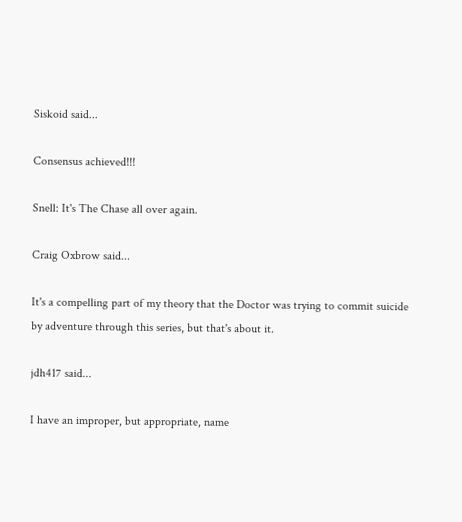Siskoid said...

Consensus achieved!!!

Snell: It's The Chase all over again.

Craig Oxbrow said...

It's a compelling part of my theory that the Doctor was trying to commit suicide by adventure through this series, but that's about it.

jdh417 said...

I have an improper, but appropriate, name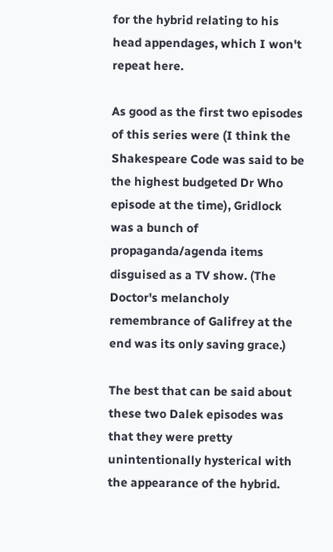for the hybrid relating to his head appendages, which I won't repeat here.

As good as the first two episodes of this series were (I think the Shakespeare Code was said to be the highest budgeted Dr Who episode at the time), Gridlock was a bunch of propaganda/agenda items disguised as a TV show. (The Doctor's melancholy remembrance of Galifrey at the end was its only saving grace.)

The best that can be said about these two Dalek episodes was that they were pretty unintentionally hysterical with the appearance of the hybrid.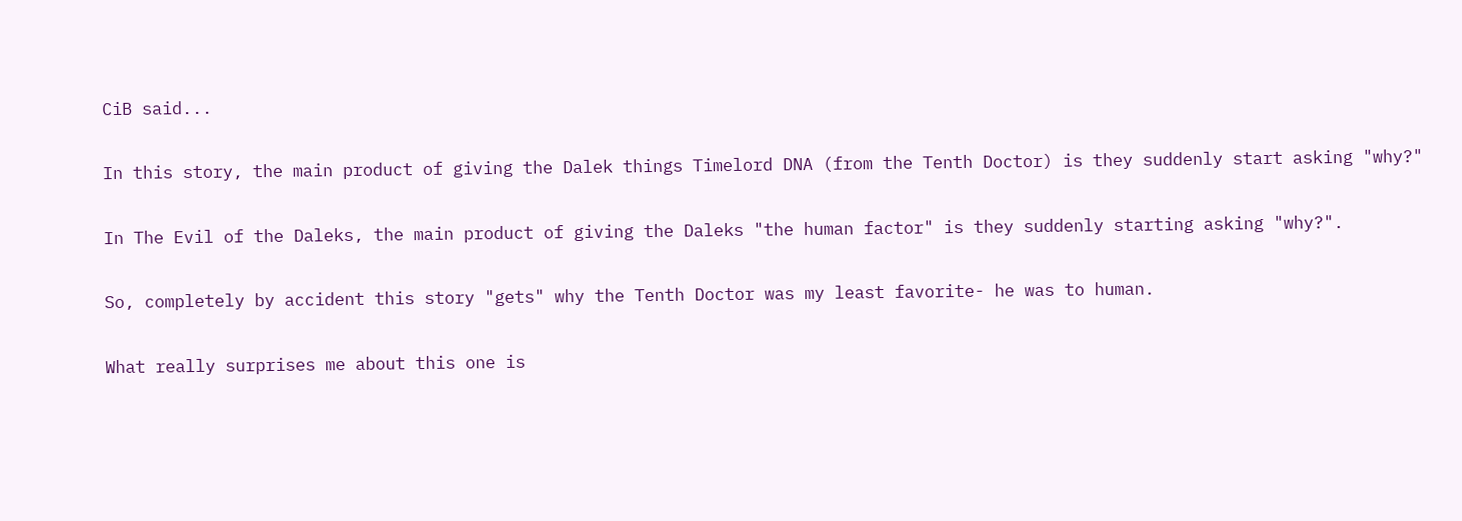CiB said...

In this story, the main product of giving the Dalek things Timelord DNA (from the Tenth Doctor) is they suddenly start asking "why?"

In The Evil of the Daleks, the main product of giving the Daleks "the human factor" is they suddenly starting asking "why?".

So, completely by accident this story "gets" why the Tenth Doctor was my least favorite- he was to human.

What really surprises me about this one is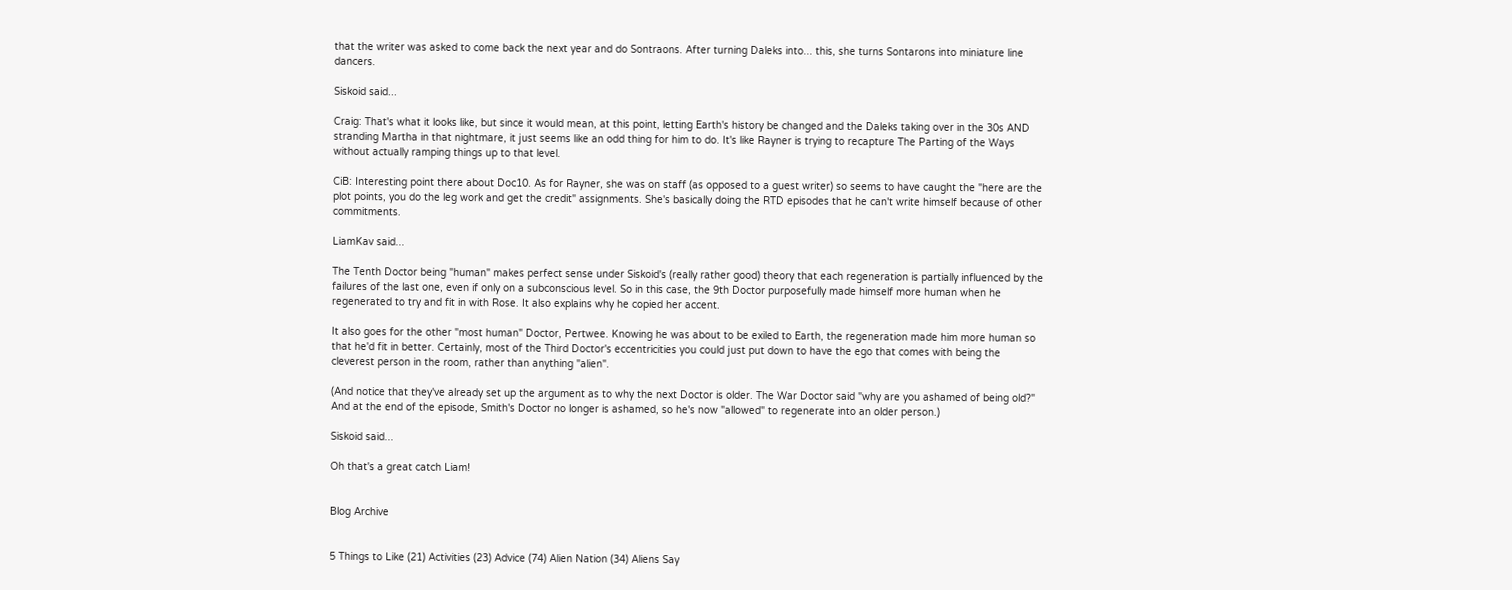that the writer was asked to come back the next year and do Sontraons. After turning Daleks into... this, she turns Sontarons into miniature line dancers.

Siskoid said...

Craig: That's what it looks like, but since it would mean, at this point, letting Earth's history be changed and the Daleks taking over in the 30s AND stranding Martha in that nightmare, it just seems like an odd thing for him to do. It's like Rayner is trying to recapture The Parting of the Ways without actually ramping things up to that level.

CiB: Interesting point there about Doc10. As for Rayner, she was on staff (as opposed to a guest writer) so seems to have caught the "here are the plot points, you do the leg work and get the credit" assignments. She's basically doing the RTD episodes that he can't write himself because of other commitments.

LiamKav said...

The Tenth Doctor being "human" makes perfect sense under Siskoid's (really rather good) theory that each regeneration is partially influenced by the failures of the last one, even if only on a subconscious level. So in this case, the 9th Doctor purposefully made himself more human when he regenerated to try and fit in with Rose. It also explains why he copied her accent.

It also goes for the other "most human" Doctor, Pertwee. Knowing he was about to be exiled to Earth, the regeneration made him more human so that he'd fit in better. Certainly, most of the Third Doctor's eccentricities you could just put down to have the ego that comes with being the cleverest person in the room, rather than anything "alien".

(And notice that they've already set up the argument as to why the next Doctor is older. The War Doctor said "why are you ashamed of being old?" And at the end of the episode, Smith's Doctor no longer is ashamed, so he's now "allowed" to regenerate into an older person.)

Siskoid said...

Oh that's a great catch Liam!


Blog Archive


5 Things to Like (21) Activities (23) Advice (74) Alien Nation (34) Aliens Say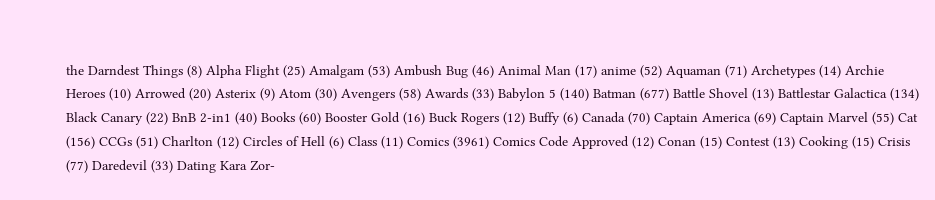the Darndest Things (8) Alpha Flight (25) Amalgam (53) Ambush Bug (46) Animal Man (17) anime (52) Aquaman (71) Archetypes (14) Archie Heroes (10) Arrowed (20) Asterix (9) Atom (30) Avengers (58) Awards (33) Babylon 5 (140) Batman (677) Battle Shovel (13) Battlestar Galactica (134) Black Canary (22) BnB 2-in1 (40) Books (60) Booster Gold (16) Buck Rogers (12) Buffy (6) Canada (70) Captain America (69) Captain Marvel (55) Cat (156) CCGs (51) Charlton (12) Circles of Hell (6) Class (11) Comics (3961) Comics Code Approved (12) Conan (15) Contest (13) Cooking (15) Crisis (77) Daredevil (33) Dating Kara Zor-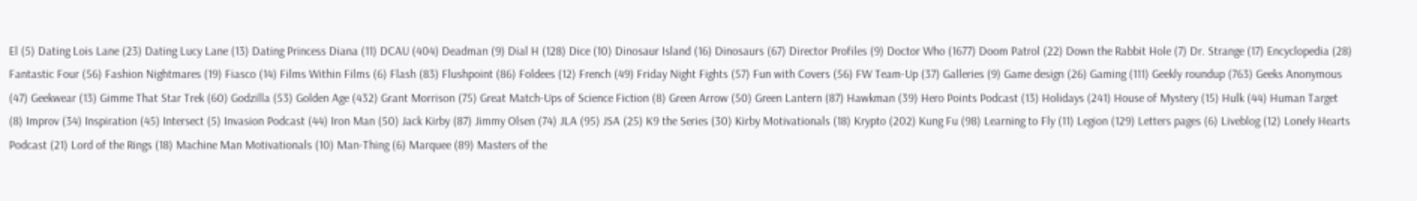El (5) Dating Lois Lane (23) Dating Lucy Lane (13) Dating Princess Diana (11) DCAU (404) Deadman (9) Dial H (128) Dice (10) Dinosaur Island (16) Dinosaurs (67) Director Profiles (9) Doctor Who (1677) Doom Patrol (22) Down the Rabbit Hole (7) Dr. Strange (17) Encyclopedia (28) Fantastic Four (56) Fashion Nightmares (19) Fiasco (14) Films Within Films (6) Flash (83) Flushpoint (86) Foldees (12) French (49) Friday Night Fights (57) Fun with Covers (56) FW Team-Up (37) Galleries (9) Game design (26) Gaming (111) Geekly roundup (763) Geeks Anonymous (47) Geekwear (13) Gimme That Star Trek (60) Godzilla (53) Golden Age (432) Grant Morrison (75) Great Match-Ups of Science Fiction (8) Green Arrow (50) Green Lantern (87) Hawkman (39) Hero Points Podcast (13) Holidays (241) House of Mystery (15) Hulk (44) Human Target (8) Improv (34) Inspiration (45) Intersect (5) Invasion Podcast (44) Iron Man (50) Jack Kirby (87) Jimmy Olsen (74) JLA (95) JSA (25) K9 the Series (30) Kirby Motivationals (18) Krypto (202) Kung Fu (98) Learning to Fly (11) Legion (129) Letters pages (6) Liveblog (12) Lonely Hearts Podcast (21) Lord of the Rings (18) Machine Man Motivationals (10) Man-Thing (6) Marquee (89) Masters of the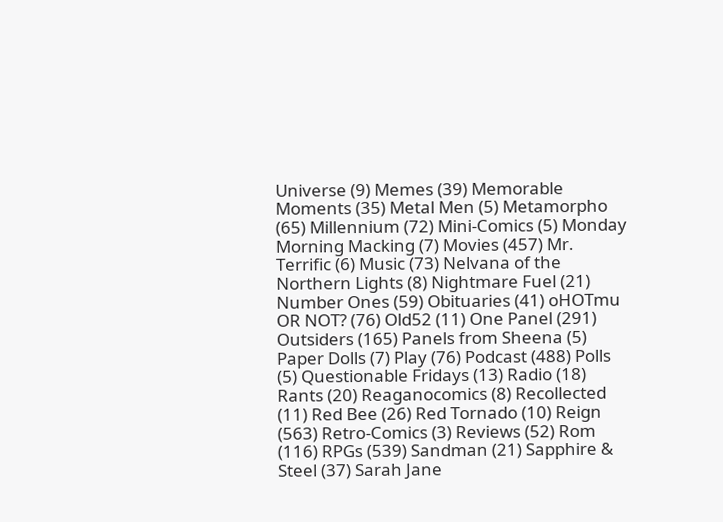Universe (9) Memes (39) Memorable Moments (35) Metal Men (5) Metamorpho (65) Millennium (72) Mini-Comics (5) Monday Morning Macking (7) Movies (457) Mr. Terrific (6) Music (73) Nelvana of the Northern Lights (8) Nightmare Fuel (21) Number Ones (59) Obituaries (41) oHOTmu OR NOT? (76) Old52 (11) One Panel (291) Outsiders (165) Panels from Sheena (5) Paper Dolls (7) Play (76) Podcast (488) Polls (5) Questionable Fridays (13) Radio (18) Rants (20) Reaganocomics (8) Recollected (11) Red Bee (26) Red Tornado (10) Reign (563) Retro-Comics (3) Reviews (52) Rom (116) RPGs (539) Sandman (21) Sapphire & Steel (37) Sarah Jane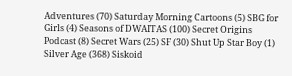Adventures (70) Saturday Morning Cartoons (5) SBG for Girls (4) Seasons of DWAITAS (100) Secret Origins Podcast (8) Secret Wars (25) SF (30) Shut Up Star Boy (1) Silver Age (368) Siskoid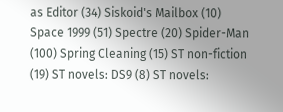as Editor (34) Siskoid's Mailbox (10) Space 1999 (51) Spectre (20) Spider-Man (100) Spring Cleaning (15) ST non-fiction (19) ST novels: DS9 (8) ST novels: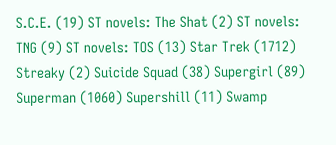S.C.E. (19) ST novels: The Shat (2) ST novels: TNG (9) ST novels: TOS (13) Star Trek (1712) Streaky (2) Suicide Squad (38) Supergirl (89) Superman (1060) Supershill (11) Swamp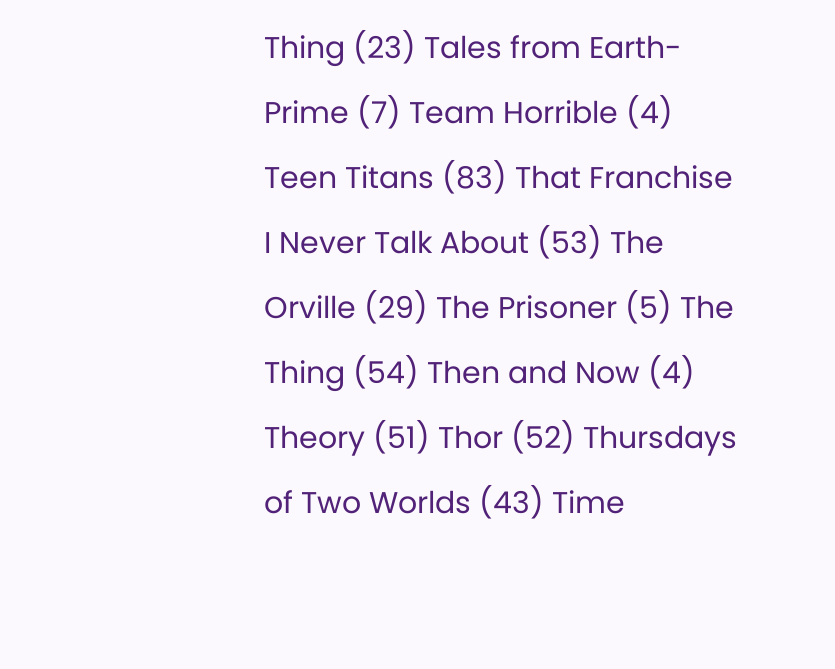Thing (23) Tales from Earth-Prime (7) Team Horrible (4) Teen Titans (83) That Franchise I Never Talk About (53) The Orville (29) The Prisoner (5) The Thing (54) Then and Now (4) Theory (51) Thor (52) Thursdays of Two Worlds (43) Time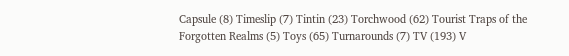Capsule (8) Timeslip (7) Tintin (23) Torchwood (62) Tourist Traps of the Forgotten Realms (5) Toys (65) Turnarounds (7) TV (193) V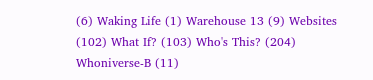(6) Waking Life (1) Warehouse 13 (9) Websites (102) What If? (103) Who's This? (204) Whoniverse-B (11)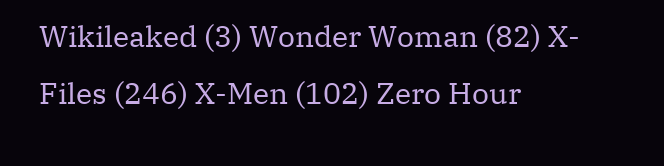Wikileaked (3) Wonder Woman (82) X-Files (246) X-Men (102) Zero Hour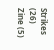Strikes (26) Zine (5)